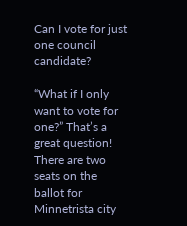Can I vote for just one council candidate?

“What if I only want to vote for one?” That’s a great question! There are two seats on the ballot for Minnetrista city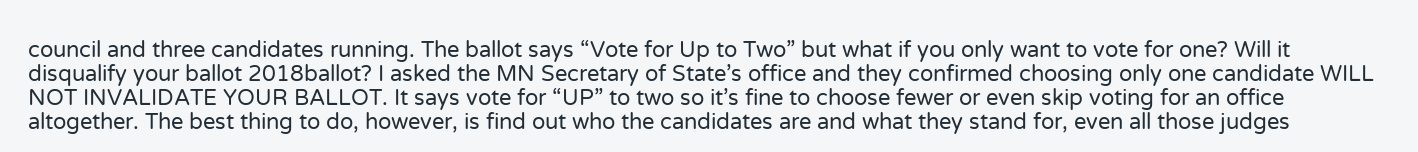council and three candidates running. The ballot says “Vote for Up to Two” but what if you only want to vote for one? Will it disqualify your ballot 2018ballot? I asked the MN Secretary of State’s office and they confirmed choosing only one candidate WILL NOT INVALIDATE YOUR BALLOT. It says vote for “UP” to two so it’s fine to choose fewer or even skip voting for an office altogether. The best thing to do, however, is find out who the candidates are and what they stand for, even all those judges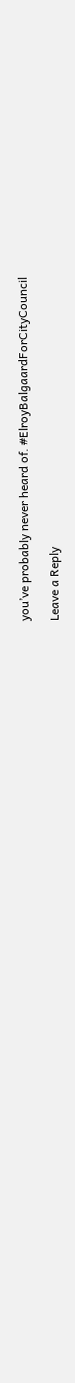you’ve probably never heard of. #ElroyBalgaardForCityCouncil

Leave a Reply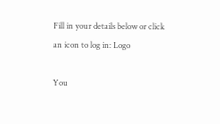Fill in your details below or click an icon to log in: Logo

You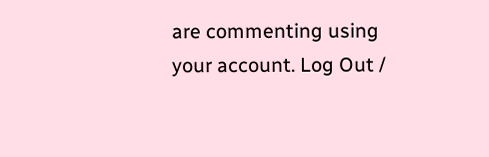are commenting using your account. Log Out /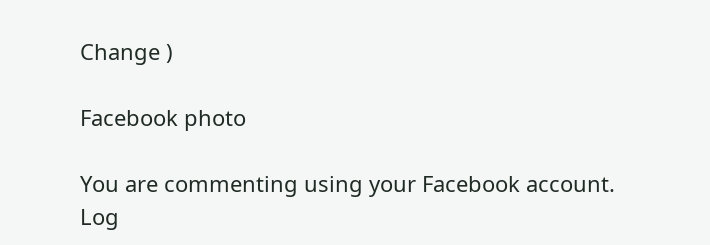Change )

Facebook photo

You are commenting using your Facebook account. Log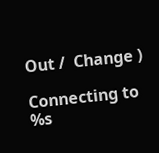Out /  Change )

Connecting to %s